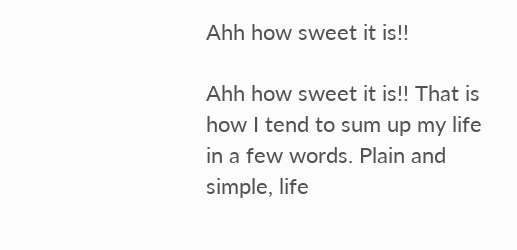Ahh how sweet it is!!

Ahh how sweet it is!! That is how I tend to sum up my life in a few words. Plain and simple, life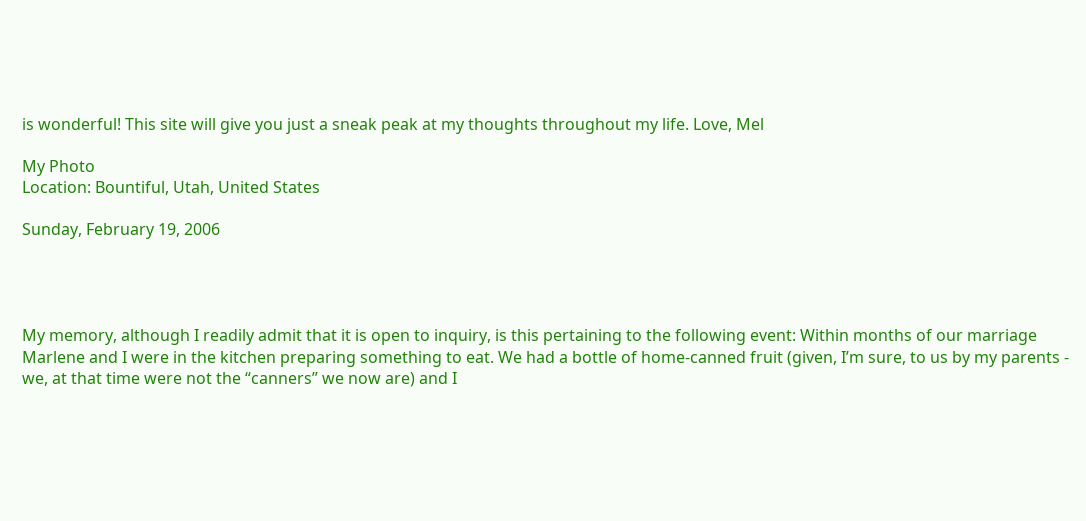is wonderful! This site will give you just a sneak peak at my thoughts throughout my life. Love, Mel

My Photo
Location: Bountiful, Utah, United States

Sunday, February 19, 2006




My memory, although I readily admit that it is open to inquiry, is this pertaining to the following event: Within months of our marriage Marlene and I were in the kitchen preparing something to eat. We had a bottle of home-canned fruit (given, I’m sure, to us by my parents - we, at that time were not the “canners” we now are) and I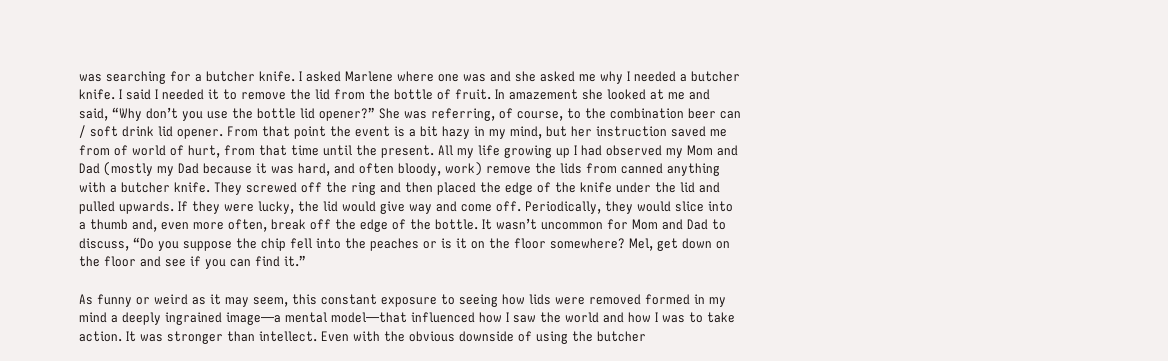was searching for a butcher knife. I asked Marlene where one was and she asked me why I needed a butcher knife. I said I needed it to remove the lid from the bottle of fruit. In amazement she looked at me and said, “Why don’t you use the bottle lid opener?” She was referring, of course, to the combination beer can / soft drink lid opener. From that point the event is a bit hazy in my mind, but her instruction saved me from of world of hurt, from that time until the present. All my life growing up I had observed my Mom and Dad (mostly my Dad because it was hard, and often bloody, work) remove the lids from canned anything with a butcher knife. They screwed off the ring and then placed the edge of the knife under the lid and pulled upwards. If they were lucky, the lid would give way and come off. Periodically, they would slice into a thumb and, even more often, break off the edge of the bottle. It wasn’t uncommon for Mom and Dad to discuss, “Do you suppose the chip fell into the peaches or is it on the floor somewhere? Mel, get down on the floor and see if you can find it.”

As funny or weird as it may seem, this constant exposure to seeing how lids were removed formed in my mind a deeply ingrained image—a mental model—that influenced how I saw the world and how I was to take action. It was stronger than intellect. Even with the obvious downside of using the butcher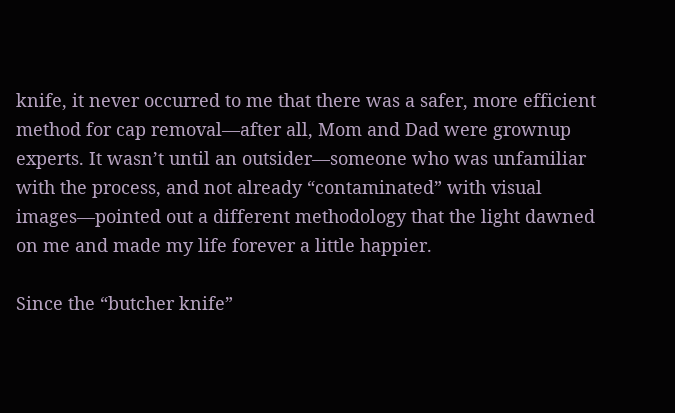knife, it never occurred to me that there was a safer, more efficient method for cap removal—after all, Mom and Dad were grownup experts. It wasn’t until an outsider—someone who was unfamiliar with the process, and not already “contaminated” with visual images—pointed out a different methodology that the light dawned on me and made my life forever a little happier.

Since the “butcher knife”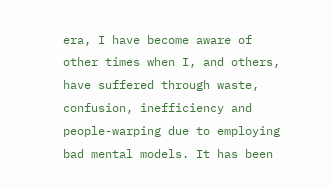era, I have become aware of other times when I, and others, have suffered through waste, confusion, inefficiency and people-warping due to employing bad mental models. It has been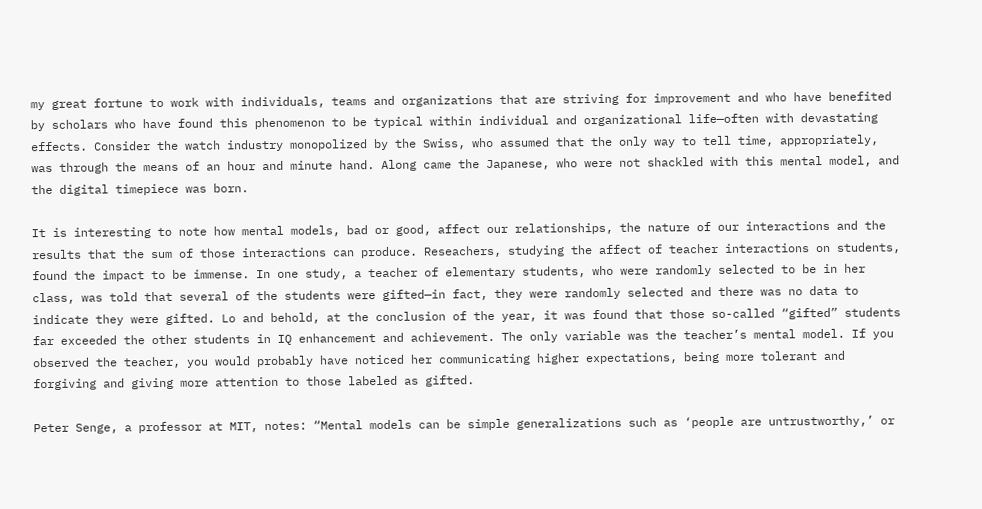my great fortune to work with individuals, teams and organizations that are striving for improvement and who have benefited by scholars who have found this phenomenon to be typical within individual and organizational life—often with devastating effects. Consider the watch industry monopolized by the Swiss, who assumed that the only way to tell time, appropriately, was through the means of an hour and minute hand. Along came the Japanese, who were not shackled with this mental model, and the digital timepiece was born.

It is interesting to note how mental models, bad or good, affect our relationships, the nature of our interactions and the results that the sum of those interactions can produce. Reseachers, studying the affect of teacher interactions on students, found the impact to be immense. In one study, a teacher of elementary students, who were randomly selected to be in her class, was told that several of the students were gifted—in fact, they were randomly selected and there was no data to indicate they were gifted. Lo and behold, at the conclusion of the year, it was found that those so-called “gifted” students far exceeded the other students in IQ enhancement and achievement. The only variable was the teacher’s mental model. If you observed the teacher, you would probably have noticed her communicating higher expectations, being more tolerant and forgiving and giving more attention to those labeled as gifted.

Peter Senge, a professor at MIT, notes: “Mental models can be simple generalizations such as ‘people are untrustworthy,’ or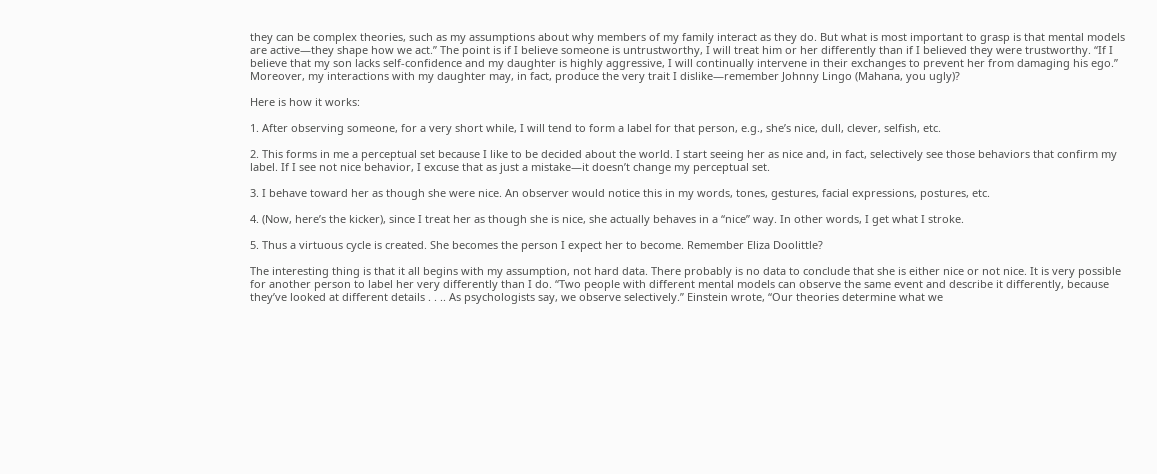they can be complex theories, such as my assumptions about why members of my family interact as they do. But what is most important to grasp is that mental models are active—they shape how we act.” The point is if I believe someone is untrustworthy, I will treat him or her differently than if I believed they were trustworthy. “If I believe that my son lacks self-confidence and my daughter is highly aggressive, I will continually intervene in their exchanges to prevent her from damaging his ego.” Moreover, my interactions with my daughter may, in fact, produce the very trait I dislike—remember Johnny Lingo (Mahana, you ugly)?

Here is how it works:

1. After observing someone, for a very short while, I will tend to form a label for that person, e.g., she’s nice, dull, clever, selfish, etc.

2. This forms in me a perceptual set because I like to be decided about the world. I start seeing her as nice and, in fact, selectively see those behaviors that confirm my label. If I see not nice behavior, I excuse that as just a mistake—it doesn’t change my perceptual set.

3. I behave toward her as though she were nice. An observer would notice this in my words, tones, gestures, facial expressions, postures, etc.

4. (Now, here’s the kicker), since I treat her as though she is nice, she actually behaves in a “nice” way. In other words, I get what I stroke.

5. Thus a virtuous cycle is created. She becomes the person I expect her to become. Remember Eliza Doolittle?

The interesting thing is that it all begins with my assumption, not hard data. There probably is no data to conclude that she is either nice or not nice. It is very possible for another person to label her very differently than I do. “Two people with different mental models can observe the same event and describe it differently, because they’ve looked at different details . . .. As psychologists say, we observe selectively.” Einstein wrote, “Our theories determine what we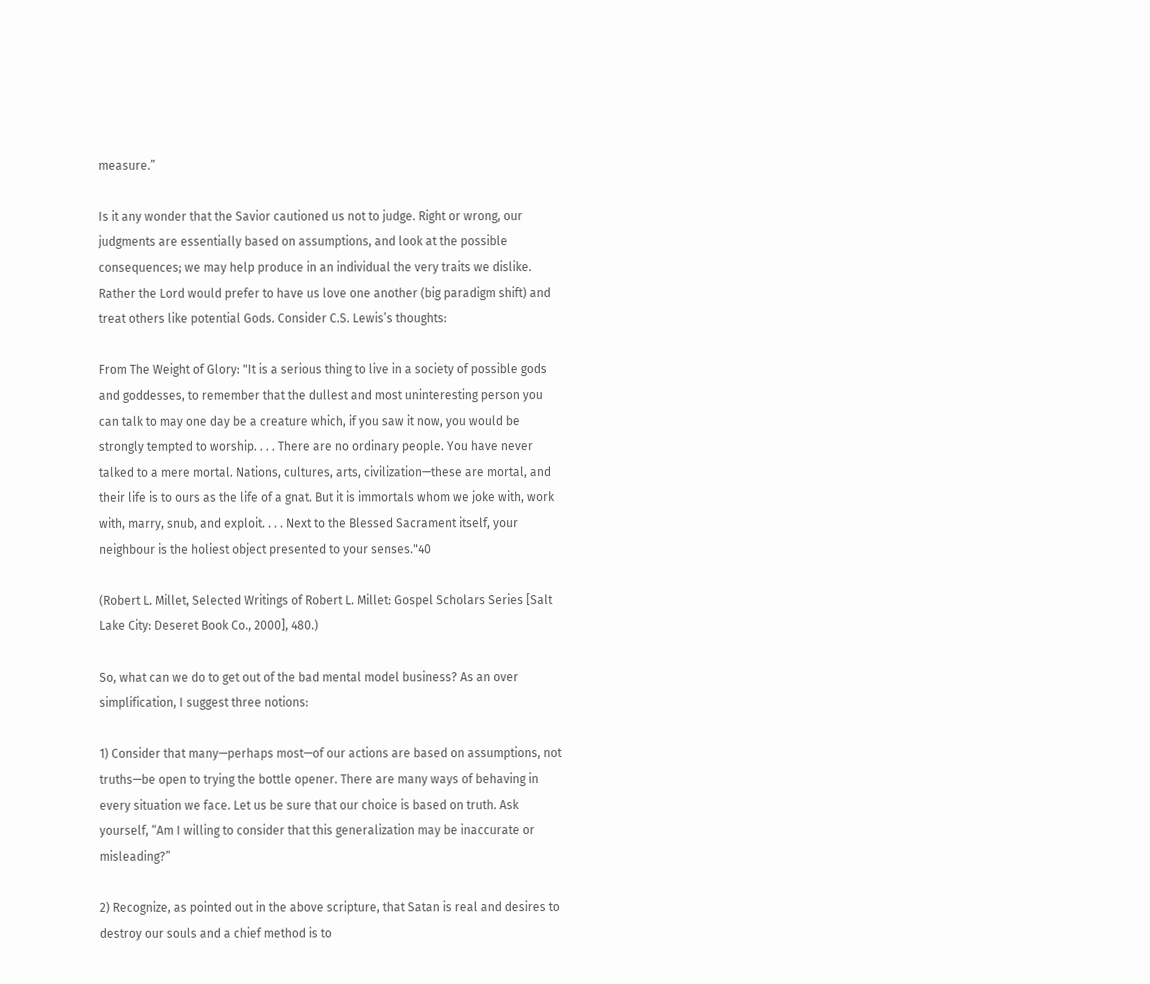measure.”

Is it any wonder that the Savior cautioned us not to judge. Right or wrong, our judgments are essentially based on assumptions, and look at the possible consequences; we may help produce in an individual the very traits we dislike. Rather the Lord would prefer to have us love one another (big paradigm shift) and treat others like potential Gods. Consider C.S. Lewis’s thoughts:

From The Weight of Glory: "It is a serious thing to live in a society of possible gods and goddesses, to remember that the dullest and most uninteresting person you can talk to may one day be a creature which, if you saw it now, you would be strongly tempted to worship. . . . There are no ordinary people. You have never talked to a mere mortal. Nations, cultures, arts, civilization—these are mortal, and their life is to ours as the life of a gnat. But it is immortals whom we joke with, work with, marry, snub, and exploit. . . . Next to the Blessed Sacrament itself, your neighbour is the holiest object presented to your senses."40

(Robert L. Millet, Selected Writings of Robert L. Millet: Gospel Scholars Series [Salt Lake City: Deseret Book Co., 2000], 480.)

So, what can we do to get out of the bad mental model business? As an over simplification, I suggest three notions:

1) Consider that many—perhaps most—of our actions are based on assumptions, not truths—be open to trying the bottle opener. There are many ways of behaving in every situation we face. Let us be sure that our choice is based on truth. Ask yourself, “Am I willing to consider that this generalization may be inaccurate or misleading?”

2) Recognize, as pointed out in the above scripture, that Satan is real and desires to destroy our souls and a chief method is to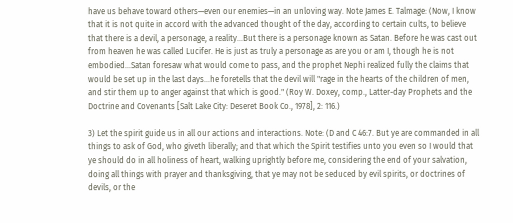have us behave toward others—even our enemies—in an unloving way. Note James E. Talmage: (Now, I know that it is not quite in accord with the advanced thought of the day, according to certain cults, to believe that there is a devil, a personage, a reality…But there is a personage known as Satan. Before he was cast out from heaven he was called Lucifer. He is just as truly a personage as are you or am I, though he is not embodied…Satan foresaw what would come to pass, and the prophet Nephi realized fully the claims that would be set up in the last days…he foretells that the devil will "rage in the hearts of the children of men, and stir them up to anger against that which is good." (Roy W. Doxey, comp., Latter-day Prophets and the Doctrine and Covenants [Salt Lake City: Deseret Book Co., 1978], 2: 116.)

3) Let the spirit guide us in all our actions and interactions. Note: (D and C 46:7. But ye are commanded in all things to ask of God, who giveth liberally; and that which the Spirit testifies unto you even so I would that ye should do in all holiness of heart, walking uprightly before me, considering the end of your salvation, doing all things with prayer and thanksgiving, that ye may not be seduced by evil spirits, or doctrines of devils, or the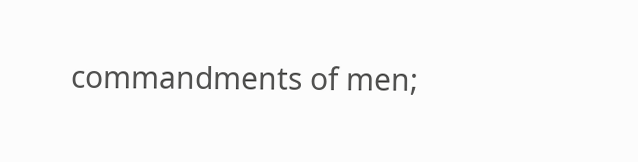commandments of men;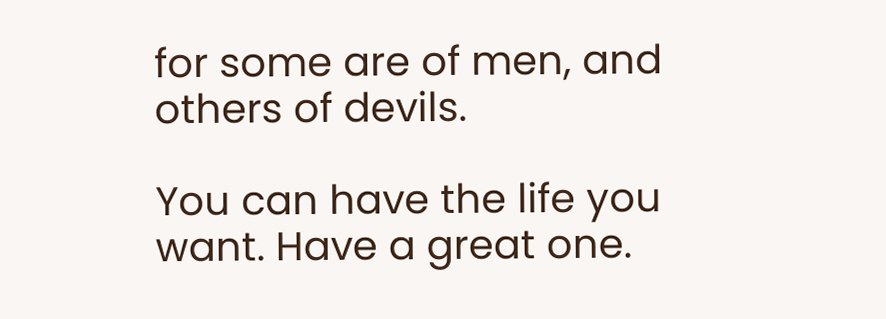for some are of men, and others of devils.

You can have the life you want. Have a great one.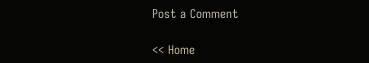Post a Comment

<< Home